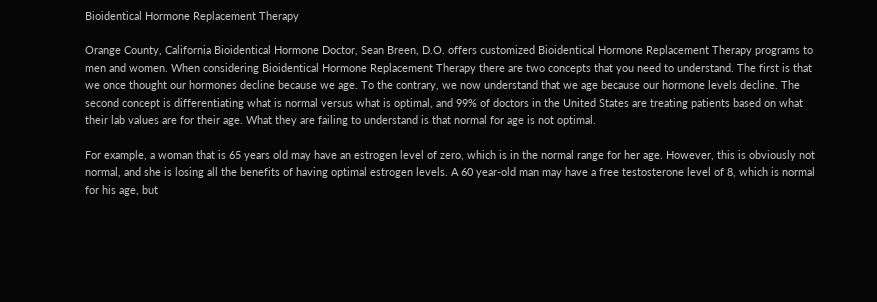Bioidentical Hormone Replacement Therapy

Orange County, California Bioidentical Hormone Doctor, Sean Breen, D.O. offers customized Bioidentical Hormone Replacement Therapy programs to men and women. When considering Bioidentical Hormone Replacement Therapy there are two concepts that you need to understand. The first is that we once thought our hormones decline because we age. To the contrary, we now understand that we age because our hormone levels decline. The second concept is differentiating what is normal versus what is optimal, and 99% of doctors in the United States are treating patients based on what their lab values are for their age. What they are failing to understand is that normal for age is not optimal.

For example, a woman that is 65 years old may have an estrogen level of zero, which is in the normal range for her age. However, this is obviously not normal, and she is losing all the benefits of having optimal estrogen levels. A 60 year-old man may have a free testosterone level of 8, which is normal for his age, but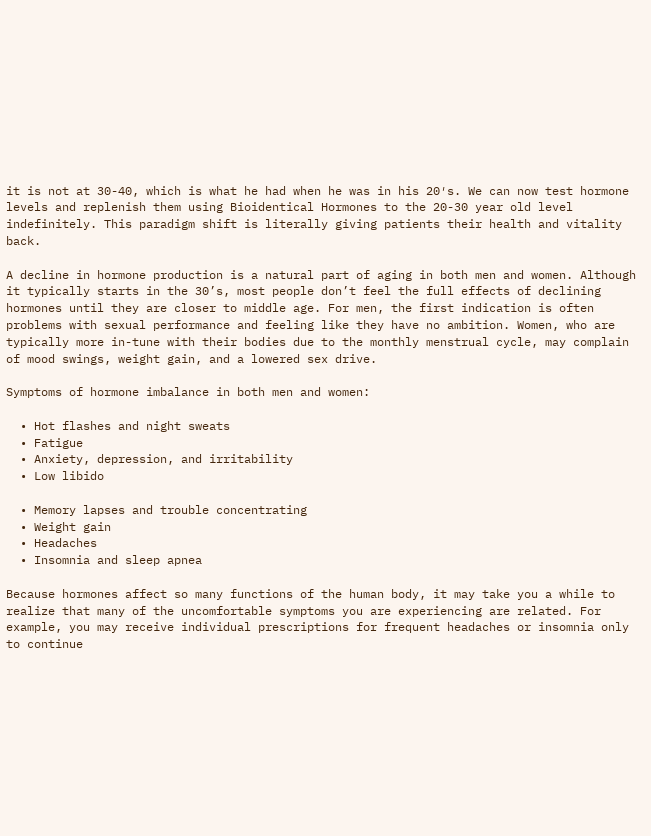it is not at 30-40, which is what he had when he was in his 20′s. We can now test hormone levels and replenish them using Bioidentical Hormones to the 20-30 year old level indefinitely. This paradigm shift is literally giving patients their health and vitality back.

A decline in hormone production is a natural part of aging in both men and women. Although it typically starts in the 30’s, most people don’t feel the full effects of declining hormones until they are closer to middle age. For men, the first indication is often problems with sexual performance and feeling like they have no ambition. Women, who are typically more in-tune with their bodies due to the monthly menstrual cycle, may complain of mood swings, weight gain, and a lowered sex drive.

Symptoms of hormone imbalance in both men and women:

  • Hot flashes and night sweats
  • Fatigue
  • Anxiety, depression, and irritability
  • Low libido

  • Memory lapses and trouble concentrating
  • Weight gain
  • Headaches
  • Insomnia and sleep apnea

Because hormones affect so many functions of the human body, it may take you a while to realize that many of the uncomfortable symptoms you are experiencing are related. For example, you may receive individual prescriptions for frequent headaches or insomnia only to continue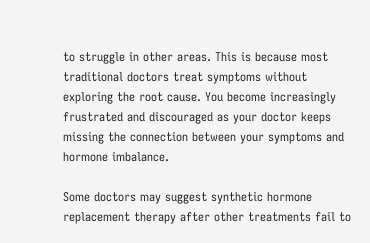to struggle in other areas. This is because most traditional doctors treat symptoms without exploring the root cause. You become increasingly frustrated and discouraged as your doctor keeps missing the connection between your symptoms and hormone imbalance.

Some doctors may suggest synthetic hormone replacement therapy after other treatments fail to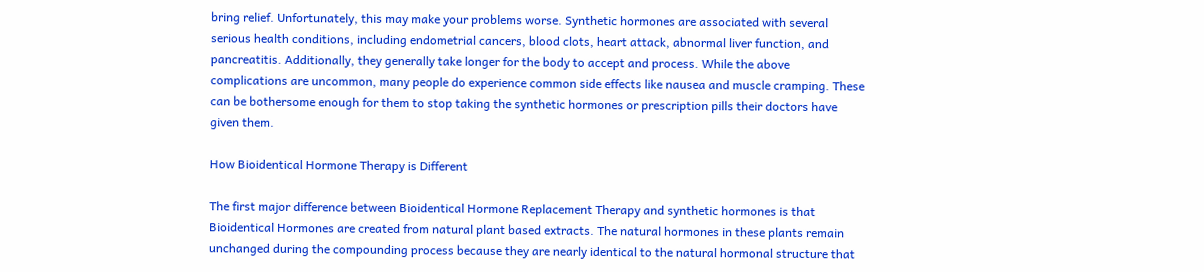bring relief. Unfortunately, this may make your problems worse. Synthetic hormones are associated with several serious health conditions, including endometrial cancers, blood clots, heart attack, abnormal liver function, and pancreatitis. Additionally, they generally take longer for the body to accept and process. While the above complications are uncommon, many people do experience common side effects like nausea and muscle cramping. These can be bothersome enough for them to stop taking the synthetic hormones or prescription pills their doctors have given them.

How Bioidentical Hormone Therapy is Different

The first major difference between Bioidentical Hormone Replacement Therapy and synthetic hormones is that Bioidentical Hormones are created from natural plant based extracts. The natural hormones in these plants remain unchanged during the compounding process because they are nearly identical to the natural hormonal structure that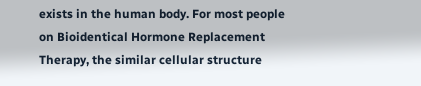exists in the human body. For most people on Bioidentical Hormone Replacement Therapy, the similar cellular structure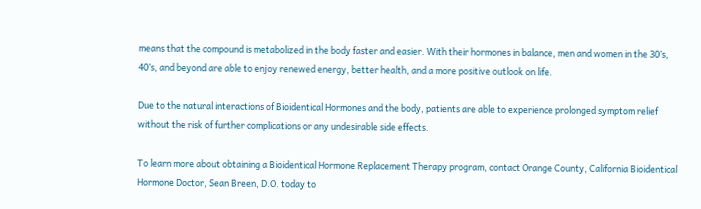means that the compound is metabolized in the body faster and easier. With their hormones in balance, men and women in the 30’s, 40’s, and beyond are able to enjoy renewed energy, better health, and a more positive outlook on life.

Due to the natural interactions of Bioidentical Hormones and the body, patients are able to experience prolonged symptom relief without the risk of further complications or any undesirable side effects.

To learn more about obtaining a Bioidentical Hormone Replacement Therapy program, contact Orange County, California Bioidentical Hormone Doctor, Sean Breen, D.O. today to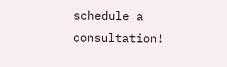schedule a consultation!